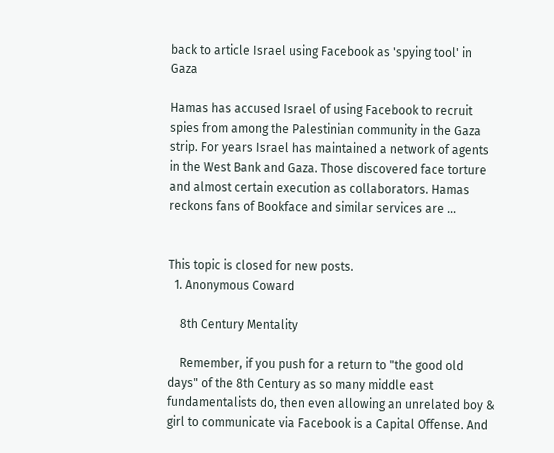back to article Israel using Facebook as 'spying tool' in Gaza

Hamas has accused Israel of using Facebook to recruit spies from among the Palestinian community in the Gaza strip. For years Israel has maintained a network of agents in the West Bank and Gaza. Those discovered face torture and almost certain execution as collaborators. Hamas reckons fans of Bookface and similar services are …


This topic is closed for new posts.
  1. Anonymous Coward

    8th Century Mentality

    Remember, if you push for a return to "the good old days" of the 8th Century as so many middle east fundamentalists do, then even allowing an unrelated boy & girl to communicate via Facebook is a Capital Offense. And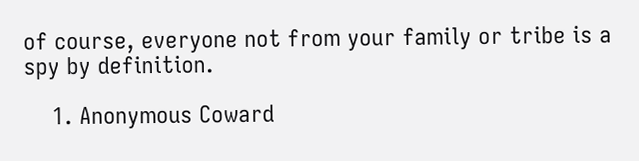of course, everyone not from your family or tribe is a spy by definition.

    1. Anonymous Coward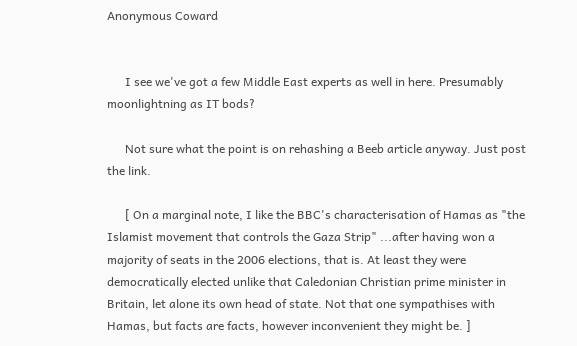Anonymous Coward


      I see we've got a few Middle East experts as well in here. Presumably moonlightning as IT bods?

      Not sure what the point is on rehashing a Beeb article anyway. Just post the link.

      [ On a marginal note, I like the BBC's characterisation of Hamas as "the Islamist movement that controls the Gaza Strip" ...after having won a majority of seats in the 2006 elections, that is. At least they were democratically elected unlike that Caledonian Christian prime minister in Britain, let alone its own head of state. Not that one sympathises with Hamas, but facts are facts, however inconvenient they might be. ]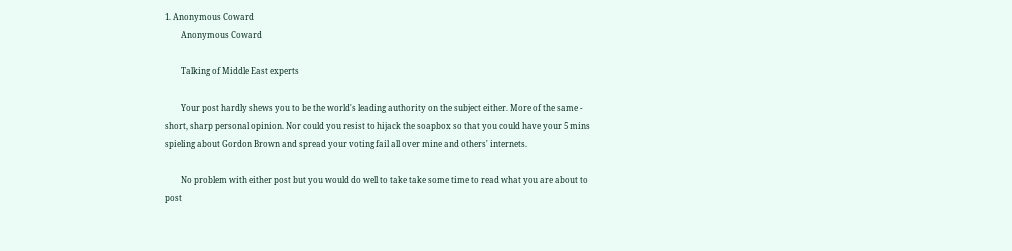1. Anonymous Coward
        Anonymous Coward

        Talking of Middle East experts

        Your post hardly shews you to be the world's leading authority on the subject either. More of the same - short, sharp personal opinion. Nor could you resist to hijack the soapbox so that you could have your 5 mins spieling about Gordon Brown and spread your voting fail all over mine and others' internets.

        No problem with either post but you would do well to take take some time to read what you are about to post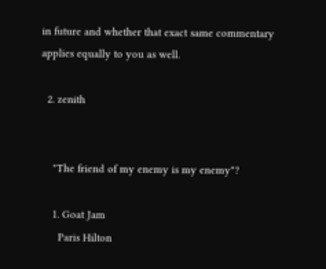in future and whether that exact same commentary applies equally to you as well.

  2. zenith


    "The friend of my enemy is my enemy"?

    1. Goat Jam
      Paris Hilton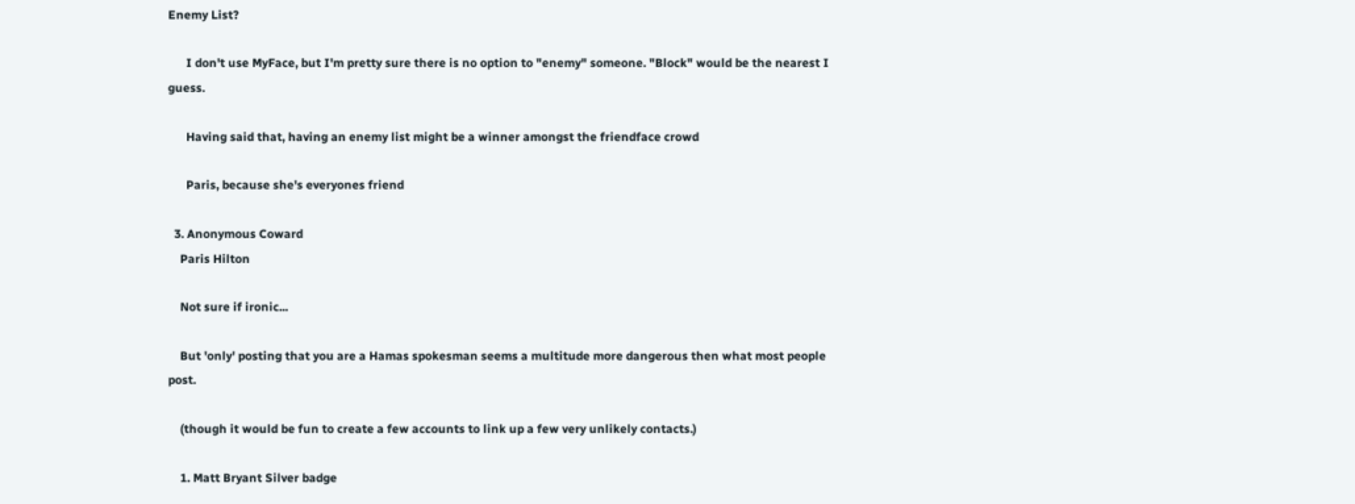Enemy List?

      I don't use MyFace, but I'm pretty sure there is no option to "enemy" someone. "Block" would be the nearest I guess.

      Having said that, having an enemy list might be a winner amongst the friendface crowd

      Paris, because she's everyones friend

  3. Anonymous Coward
    Paris Hilton

    Not sure if ironic...

    But 'only' posting that you are a Hamas spokesman seems a multitude more dangerous then what most people post.

    (though it would be fun to create a few accounts to link up a few very unlikely contacts.)

    1. Matt Bryant Silver badge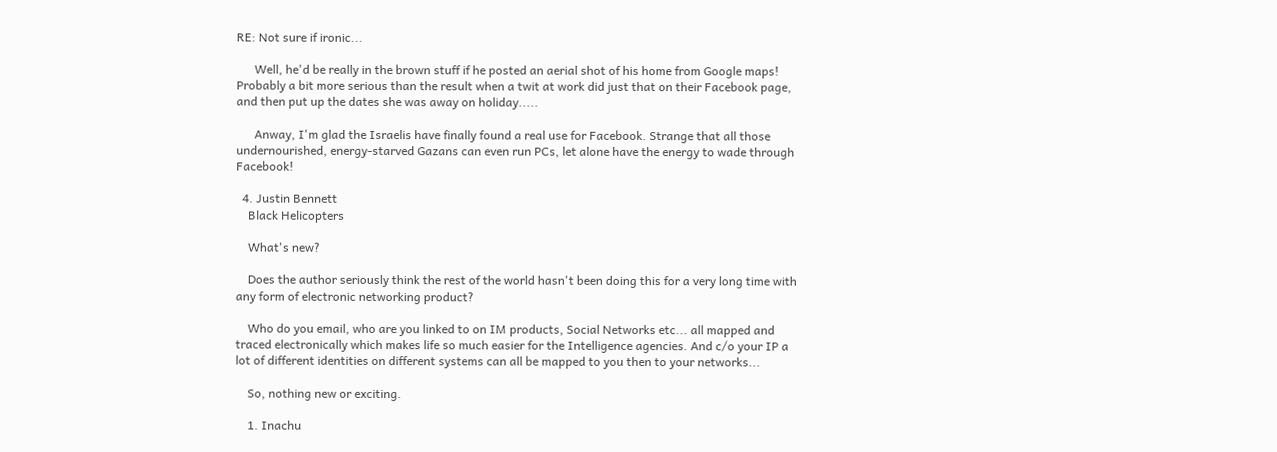RE: Not sure if ironic...

      Well, he'd be really in the brown stuff if he posted an aerial shot of his home from Google maps! Probably a bit more serious than the result when a twit at work did just that on their Facebook page, and then put up the dates she was away on holiday.....

      Anway, I'm glad the Israelis have finally found a real use for Facebook. Strange that all those undernourished, energy-starved Gazans can even run PCs, let alone have the energy to wade through Facebook!

  4. Justin Bennett
    Black Helicopters

    What's new?

    Does the author seriously think the rest of the world hasn't been doing this for a very long time with any form of electronic networking product?

    Who do you email, who are you linked to on IM products, Social Networks etc... all mapped and traced electronically which makes life so much easier for the Intelligence agencies. And c/o your IP a lot of different identities on different systems can all be mapped to you then to your networks...

    So, nothing new or exciting.

    1. Inachu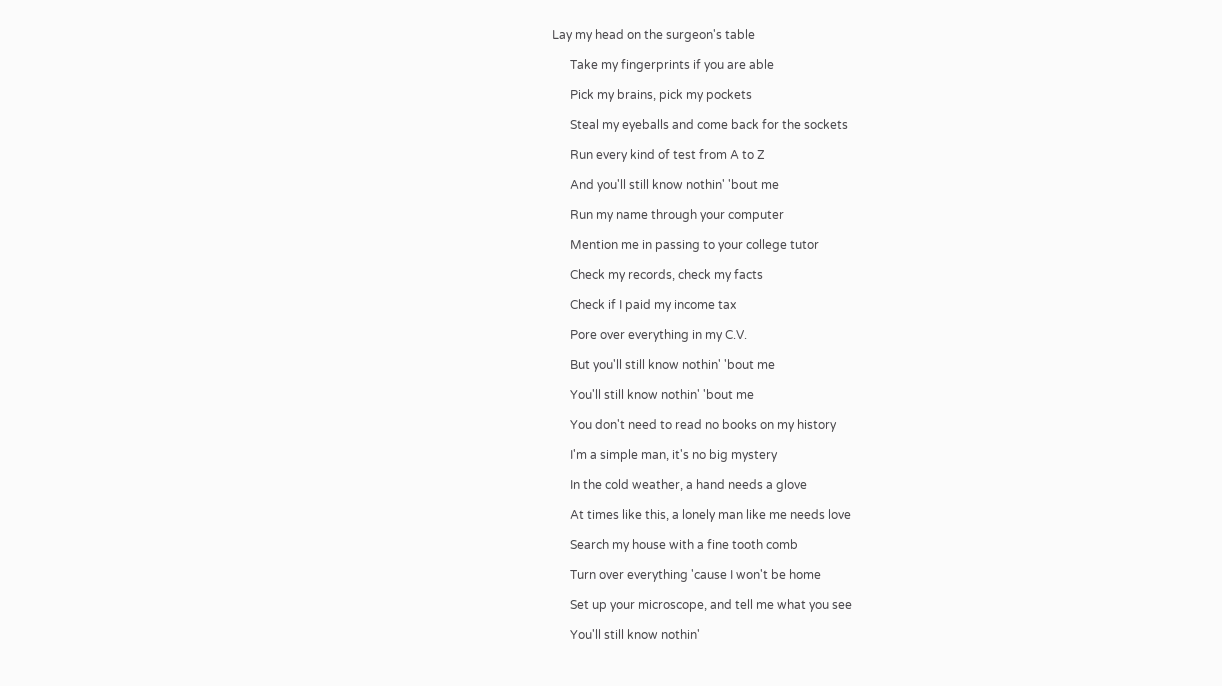Lay my head on the surgeon's table

      Take my fingerprints if you are able

      Pick my brains, pick my pockets

      Steal my eyeballs and come back for the sockets

      Run every kind of test from A to Z

      And you'll still know nothin' 'bout me

      Run my name through your computer

      Mention me in passing to your college tutor

      Check my records, check my facts

      Check if I paid my income tax

      Pore over everything in my C.V.

      But you'll still know nothin' 'bout me

      You'll still know nothin' 'bout me

      You don't need to read no books on my history

      I'm a simple man, it's no big mystery

      In the cold weather, a hand needs a glove

      At times like this, a lonely man like me needs love

      Search my house with a fine tooth comb

      Turn over everything 'cause I won't be home

      Set up your microscope, and tell me what you see

      You'll still know nothin'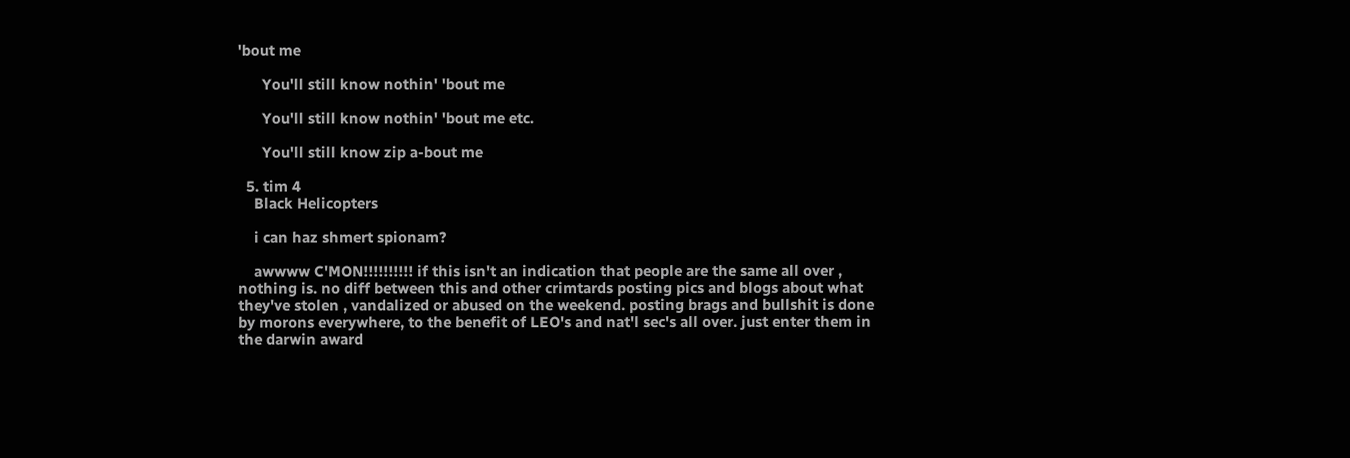'bout me

      You'll still know nothin' 'bout me

      You'll still know nothin' 'bout me etc.

      You'll still know zip a-bout me

  5. tim 4
    Black Helicopters

    i can haz shmert spionam?

    awwww C'MON!!!!!!!!!! if this isn't an indication that people are the same all over , nothing is. no diff between this and other crimtards posting pics and blogs about what they've stolen , vandalized or abused on the weekend. posting brags and bullshit is done by morons everywhere, to the benefit of LEO's and nat'l sec's all over. just enter them in the darwin award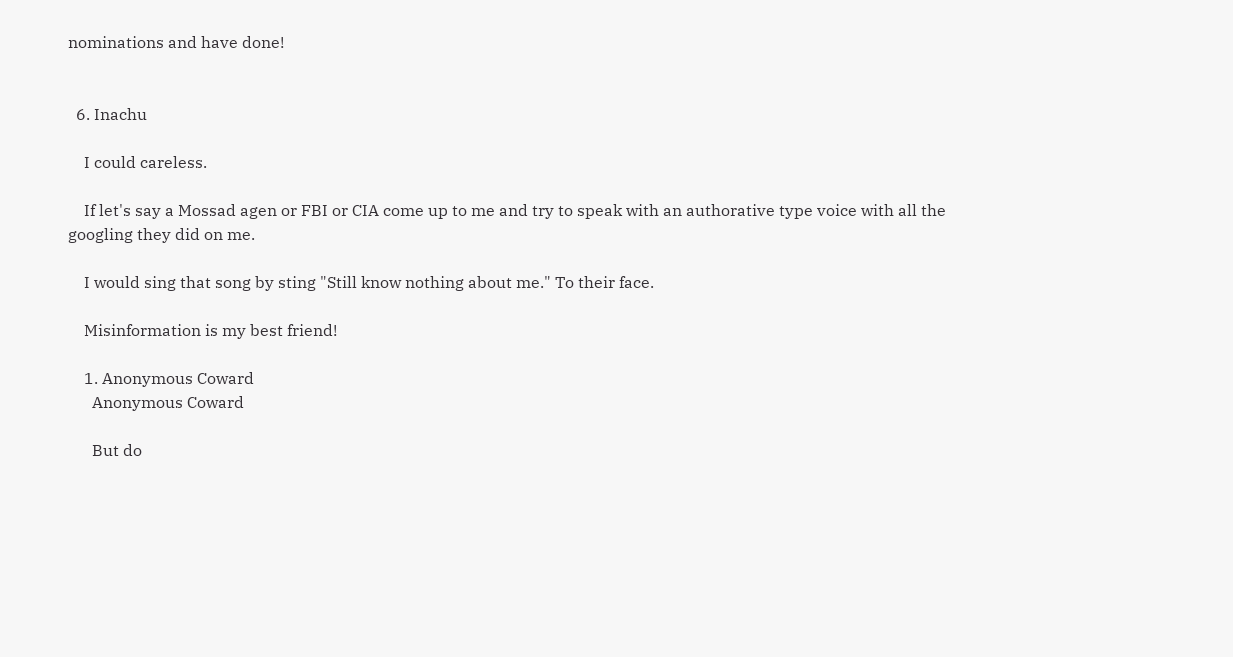nominations and have done!


  6. Inachu

    I could careless.

    If let's say a Mossad agen or FBI or CIA come up to me and try to speak with an authorative type voice with all the googling they did on me.

    I would sing that song by sting "Still know nothing about me." To their face.

    Misinformation is my best friend!

    1. Anonymous Coward
      Anonymous Coward

      But do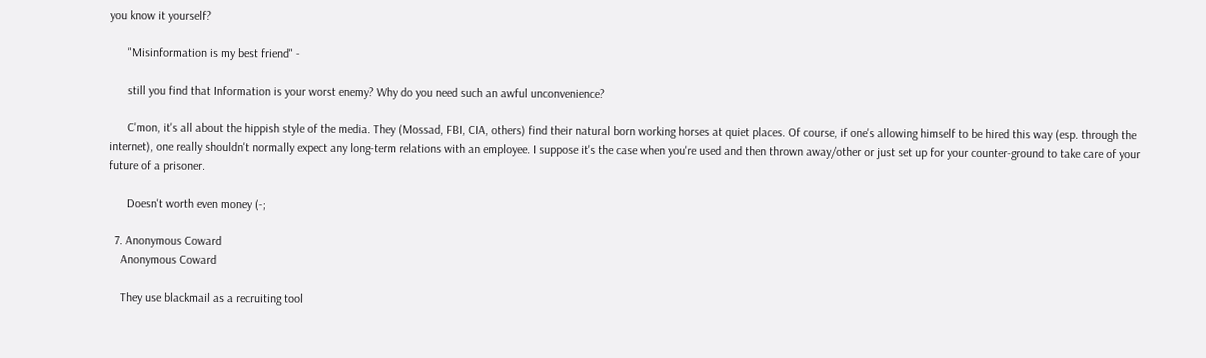you know it yourself?

      "Misinformation is my best friend" -

      still you find that Information is your worst enemy? Why do you need such an awful unconvenience?

      C'mon, it's all about the hippish style of the media. They (Mossad, FBI, CIA, others) find their natural born working horses at quiet places. Of course, if one's allowing himself to be hired this way (esp. through the internet), one really shouldn't normally expect any long-term relations with an employee. I suppose it's the case when you're used and then thrown away/other or just set up for your counter-ground to take care of your future of a prisoner.

      Doesn't worth even money (-;

  7. Anonymous Coward
    Anonymous Coward

    They use blackmail as a recruiting tool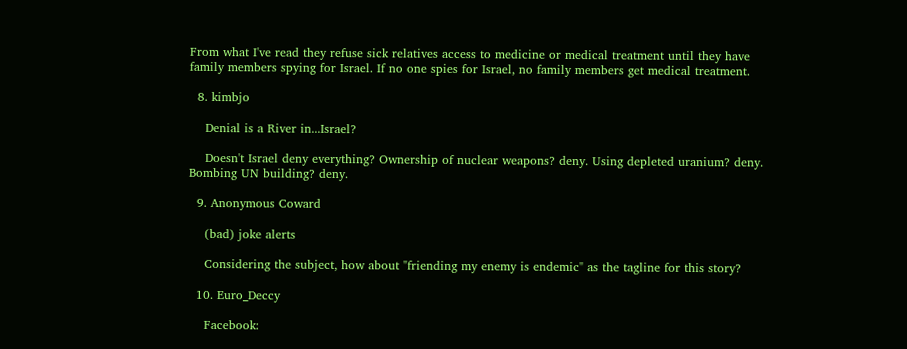From what I've read they refuse sick relatives access to medicine or medical treatment until they have family members spying for Israel. If no one spies for Israel, no family members get medical treatment.

  8. kimbjo

    Denial is a River in...Israel?

    Doesn't Israel deny everything? Ownership of nuclear weapons? deny. Using depleted uranium? deny. Bombing UN building? deny.

  9. Anonymous Coward

    (bad) joke alerts

    Considering the subject, how about "friending my enemy is endemic" as the tagline for this story?

  10. Euro_Deccy

    Facebook: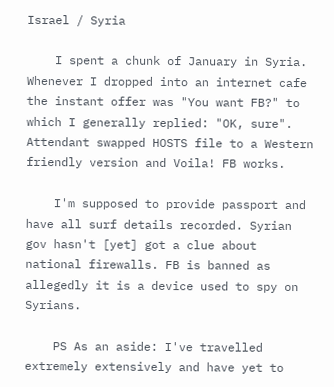Israel / Syria

    I spent a chunk of January in Syria. Whenever I dropped into an internet cafe the instant offer was "You want FB?" to which I generally replied: "OK, sure". Attendant swapped HOSTS file to a Western friendly version and Voila! FB works.

    I'm supposed to provide passport and have all surf details recorded. Syrian gov hasn't [yet] got a clue about national firewalls. FB is banned as allegedly it is a device used to spy on Syrians.

    PS As an aside: I've travelled extremely extensively and have yet to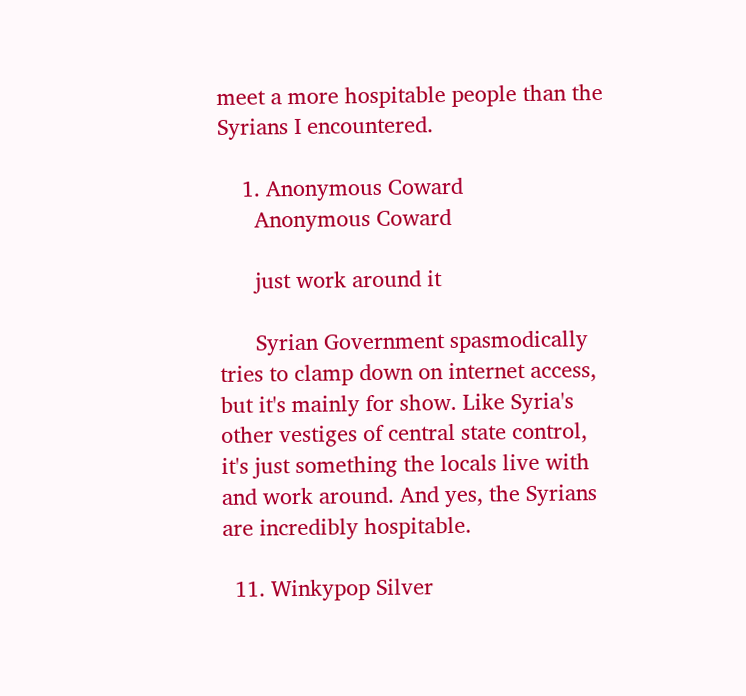meet a more hospitable people than the Syrians I encountered.

    1. Anonymous Coward
      Anonymous Coward

      just work around it

      Syrian Government spasmodically tries to clamp down on internet access, but it's mainly for show. Like Syria's other vestiges of central state control, it's just something the locals live with and work around. And yes, the Syrians are incredibly hospitable.

  11. Winkypop Silver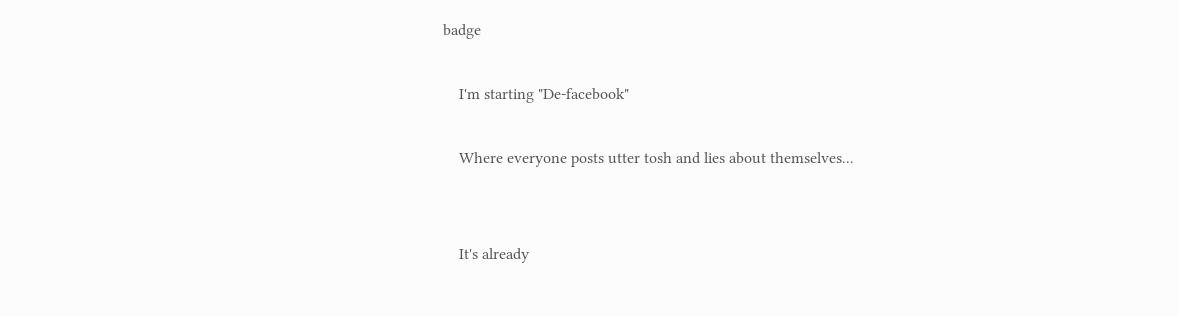badge

    I'm starting "De-facebook"

    Where everyone posts utter tosh and lies about themselves...


    It's already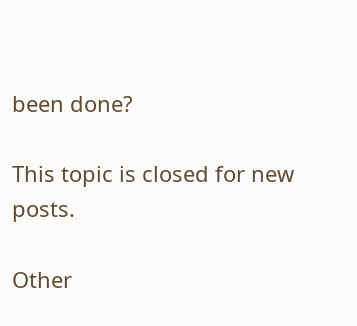been done?

This topic is closed for new posts.

Other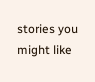stories you might like